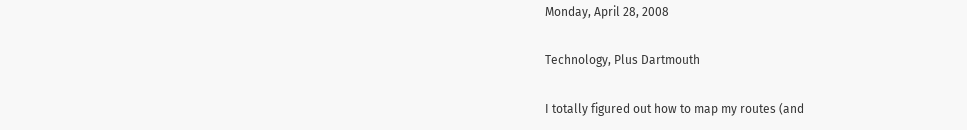Monday, April 28, 2008

Technology, Plus Dartmouth

I totally figured out how to map my routes (and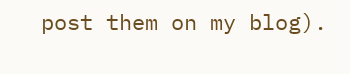post them on my blog).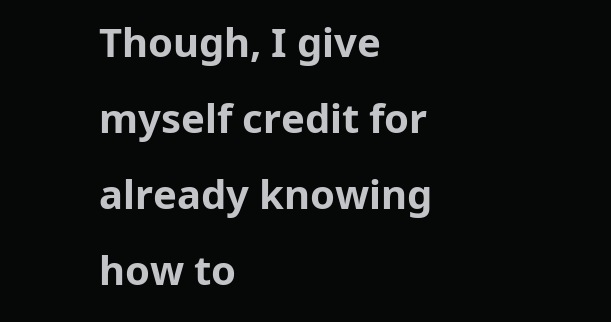Though, I give myself credit for already knowing how to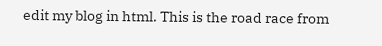edit my blog in html. This is the road race from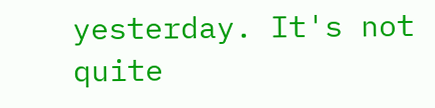yesterday. It's not quite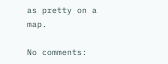as pretty on a map.

No comments: